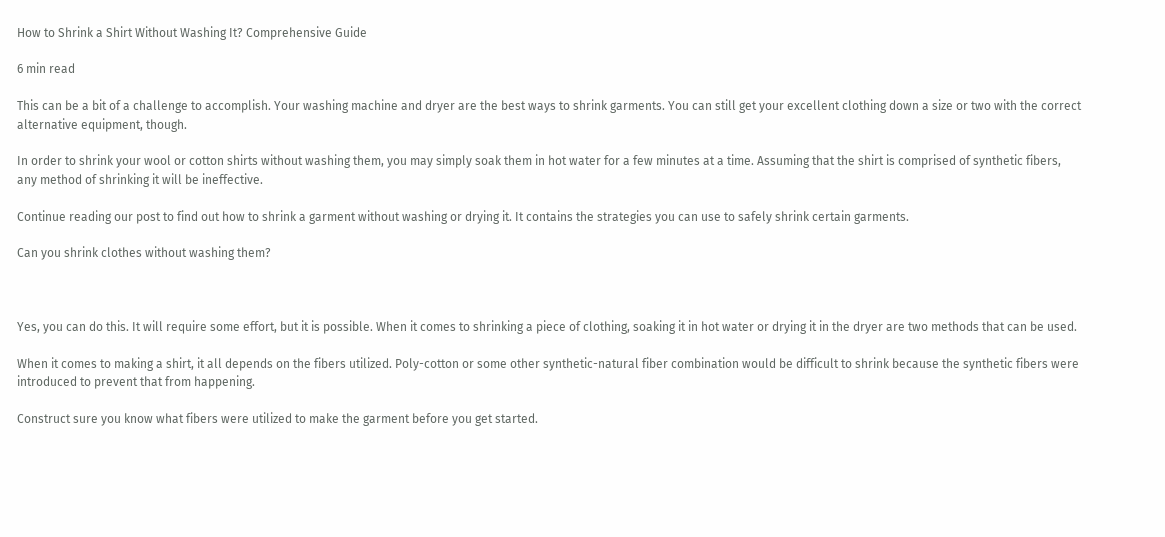How to Shrink a Shirt Without Washing It? Comprehensive Guide

6 min read

This can be a bit of a challenge to accomplish. Your washing machine and dryer are the best ways to shrink garments. You can still get your excellent clothing down a size or two with the correct alternative equipment, though.

In order to shrink your wool or cotton shirts without washing them, you may simply soak them in hot water for a few minutes at a time. Assuming that the shirt is comprised of synthetic fibers, any method of shrinking it will be ineffective.

Continue reading our post to find out how to shrink a garment without washing or drying it. It contains the strategies you can use to safely shrink certain garments.

Can you shrink clothes without washing them?



Yes, you can do this. It will require some effort, but it is possible. When it comes to shrinking a piece of clothing, soaking it in hot water or drying it in the dryer are two methods that can be used.

When it comes to making a shirt, it all depends on the fibers utilized. Poly-cotton or some other synthetic-natural fiber combination would be difficult to shrink because the synthetic fibers were introduced to prevent that from happening.

Construct sure you know what fibers were utilized to make the garment before you get started.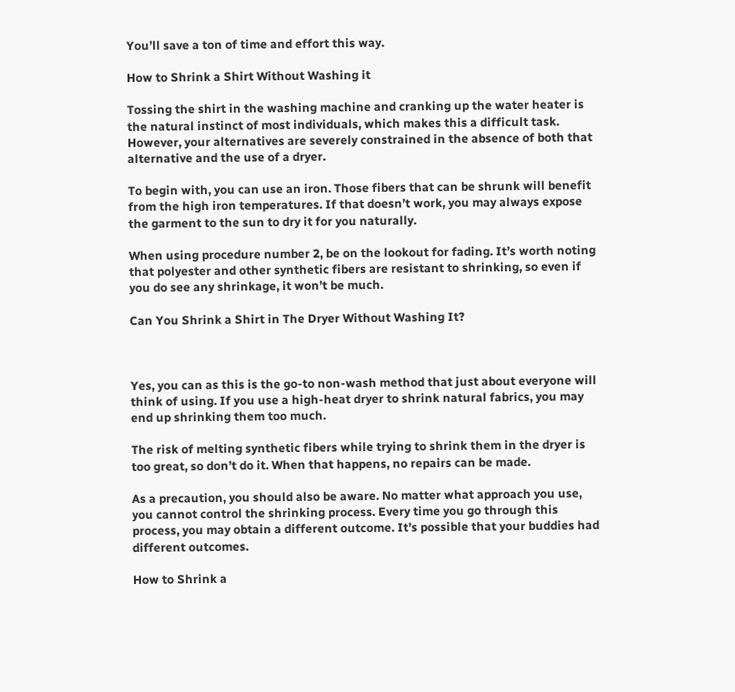You’ll save a ton of time and effort this way.

How to Shrink a Shirt Without Washing it

Tossing the shirt in the washing machine and cranking up the water heater is the natural instinct of most individuals, which makes this a difficult task. However, your alternatives are severely constrained in the absence of both that alternative and the use of a dryer.

To begin with, you can use an iron. Those fibers that can be shrunk will benefit from the high iron temperatures. If that doesn’t work, you may always expose the garment to the sun to dry it for you naturally.

When using procedure number 2, be on the lookout for fading. It’s worth noting that polyester and other synthetic fibers are resistant to shrinking, so even if you do see any shrinkage, it won’t be much.

Can You Shrink a Shirt in The Dryer Without Washing It?



Yes, you can as this is the go-to non-wash method that just about everyone will think of using. If you use a high-heat dryer to shrink natural fabrics, you may end up shrinking them too much.

The risk of melting synthetic fibers while trying to shrink them in the dryer is too great, so don’t do it. When that happens, no repairs can be made.

As a precaution, you should also be aware. No matter what approach you use, you cannot control the shrinking process. Every time you go through this process, you may obtain a different outcome. It’s possible that your buddies had different outcomes.

How to Shrink a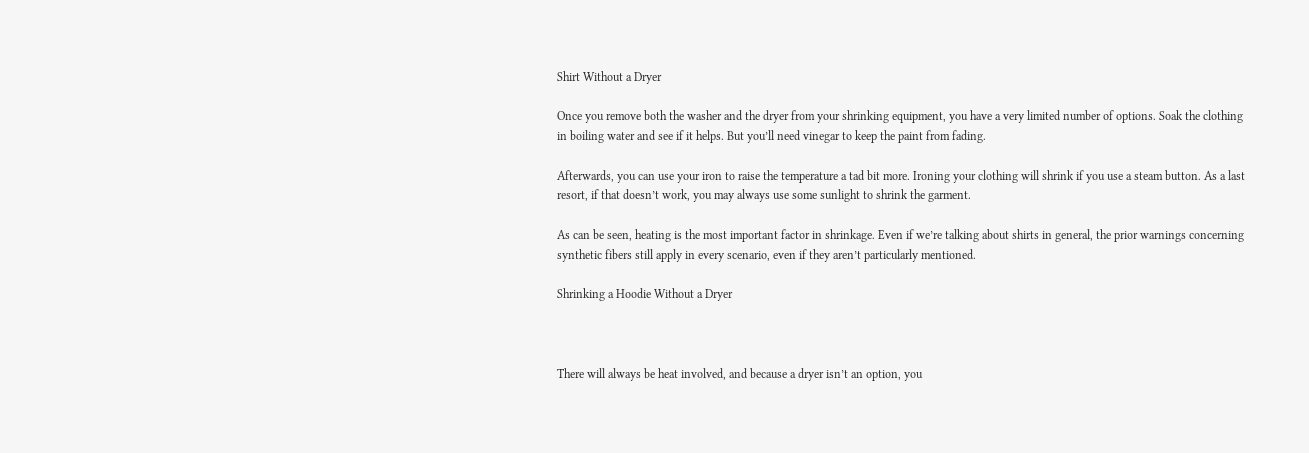Shirt Without a Dryer

Once you remove both the washer and the dryer from your shrinking equipment, you have a very limited number of options. Soak the clothing in boiling water and see if it helps. But you’ll need vinegar to keep the paint from fading.

Afterwards, you can use your iron to raise the temperature a tad bit more. Ironing your clothing will shrink if you use a steam button. As a last resort, if that doesn’t work, you may always use some sunlight to shrink the garment.

As can be seen, heating is the most important factor in shrinkage. Even if we’re talking about shirts in general, the prior warnings concerning synthetic fibers still apply in every scenario, even if they aren’t particularly mentioned.

Shrinking a Hoodie Without a Dryer



There will always be heat involved, and because a dryer isn’t an option, you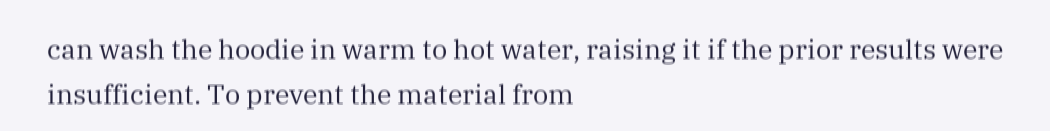can wash the hoodie in warm to hot water, raising it if the prior results were insufficient. To prevent the material from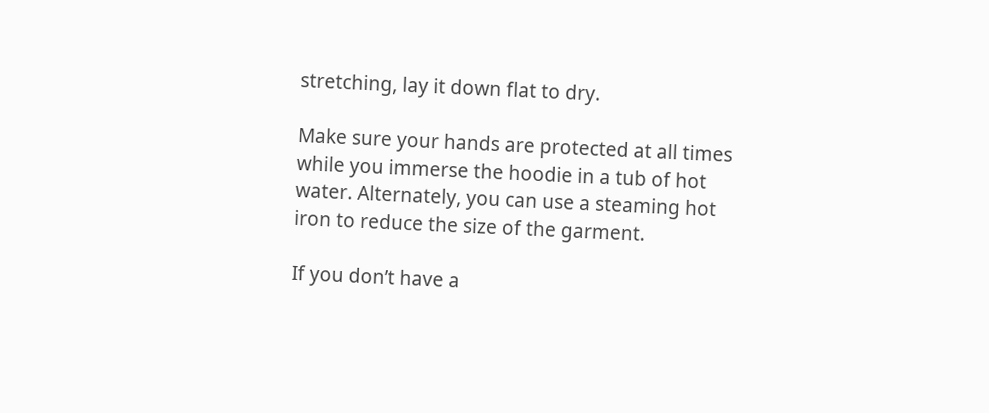stretching, lay it down flat to dry.

Make sure your hands are protected at all times while you immerse the hoodie in a tub of hot water. Alternately, you can use a steaming hot iron to reduce the size of the garment.

If you don’t have a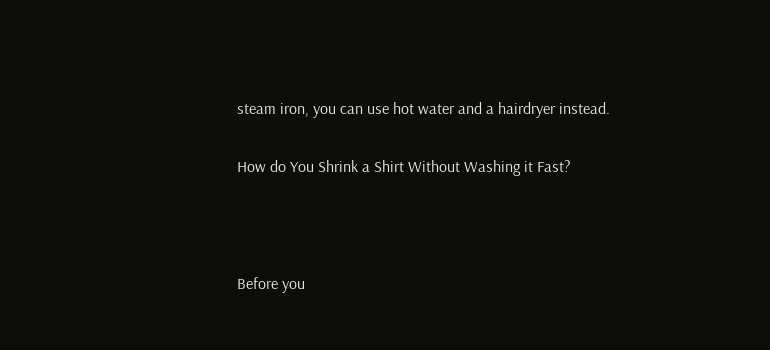steam iron, you can use hot water and a hairdryer instead.

How do You Shrink a Shirt Without Washing it Fast?



Before you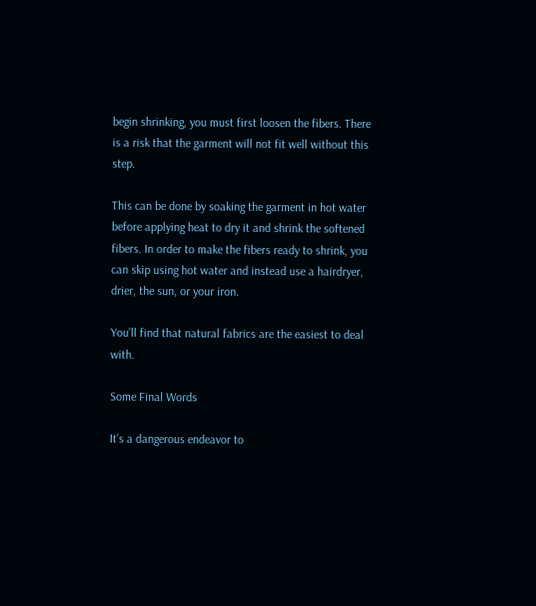begin shrinking, you must first loosen the fibers. There is a risk that the garment will not fit well without this step.

This can be done by soaking the garment in hot water before applying heat to dry it and shrink the softened fibers. In order to make the fibers ready to shrink, you can skip using hot water and instead use a hairdryer, drier, the sun, or your iron.

You’ll find that natural fabrics are the easiest to deal with.

Some Final Words

It’s a dangerous endeavor to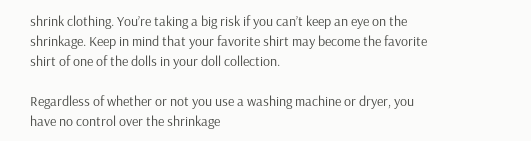shrink clothing. You’re taking a big risk if you can’t keep an eye on the shrinkage. Keep in mind that your favorite shirt may become the favorite shirt of one of the dolls in your doll collection.

Regardless of whether or not you use a washing machine or dryer, you have no control over the shrinkage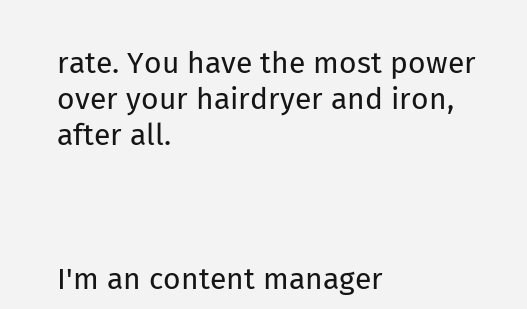rate. You have the most power over your hairdryer and iron, after all.



I'm an content manager